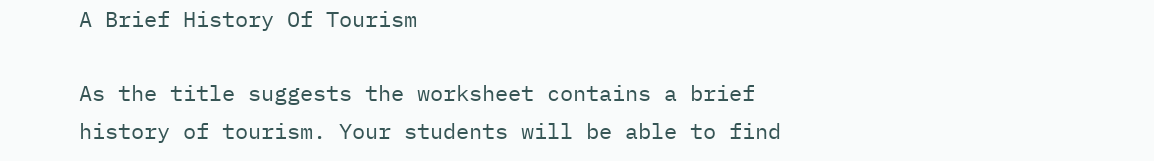A Brief History Of Tourism

As the title suggests the worksheet contains a brief history of tourism. Your students will be able to find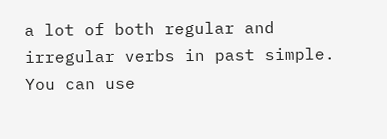a lot of both regular and irregular verbs in past simple. You can use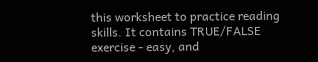this worksheet to practice reading skills. It contains TRUE/FALSE exercise - easy, and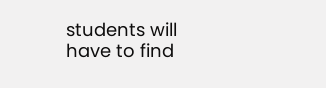students will have to find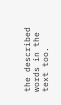the described words in the text too.